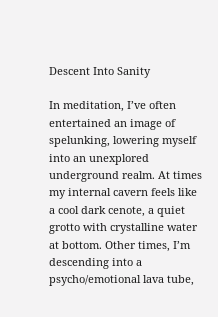Descent Into Sanity

In meditation, I’ve often entertained an image of spelunking, lowering myself into an unexplored underground realm. At times my internal cavern feels like a cool dark cenote, a quiet grotto with crystalline water at bottom. Other times, I’m descending into a psycho/emotional lava tube,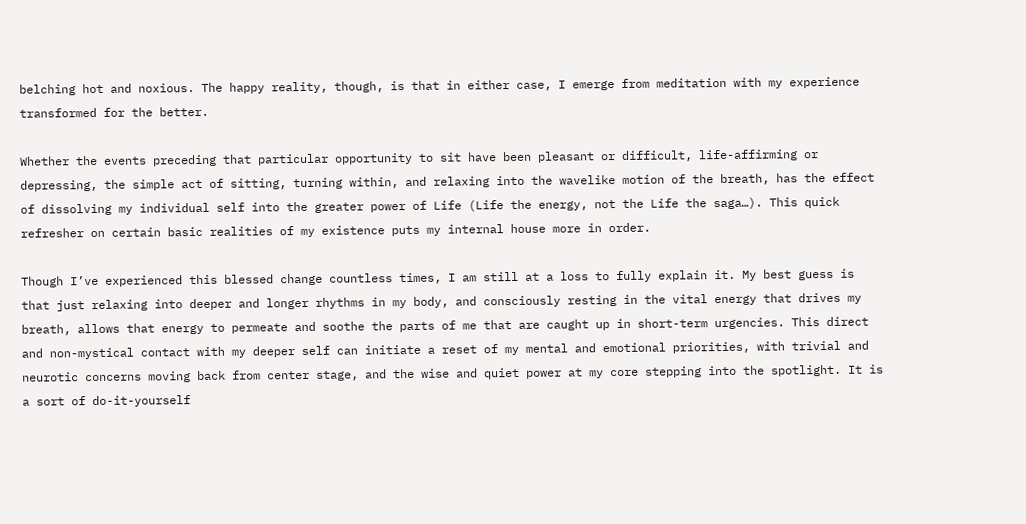belching hot and noxious. The happy reality, though, is that in either case, I emerge from meditation with my experience transformed for the better.

Whether the events preceding that particular opportunity to sit have been pleasant or difficult, life-affirming or depressing, the simple act of sitting, turning within, and relaxing into the wavelike motion of the breath, has the effect of dissolving my individual self into the greater power of Life (Life the energy, not the Life the saga…). This quick refresher on certain basic realities of my existence puts my internal house more in order.

Though I’ve experienced this blessed change countless times, I am still at a loss to fully explain it. My best guess is that just relaxing into deeper and longer rhythms in my body, and consciously resting in the vital energy that drives my breath, allows that energy to permeate and soothe the parts of me that are caught up in short-term urgencies. This direct and non-mystical contact with my deeper self can initiate a reset of my mental and emotional priorities, with trivial and neurotic concerns moving back from center stage, and the wise and quiet power at my core stepping into the spotlight. It is a sort of do-it-yourself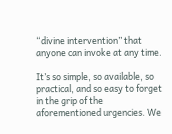“divine intervention” that anyone can invoke at any time.

It’s so simple, so available, so practical, and so easy to forget in the grip of the aforementioned urgencies. We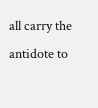all carry the antidote to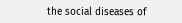the social diseases of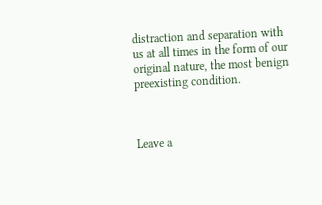distraction and separation with us at all times in the form of our original nature, the most benign preexisting condition.



Leave a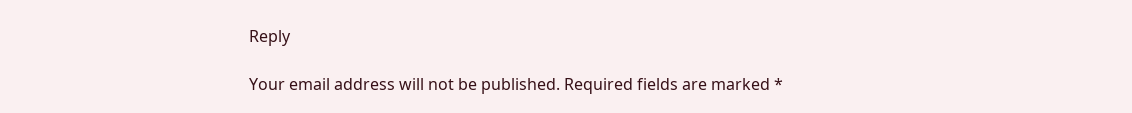Reply

Your email address will not be published. Required fields are marked *